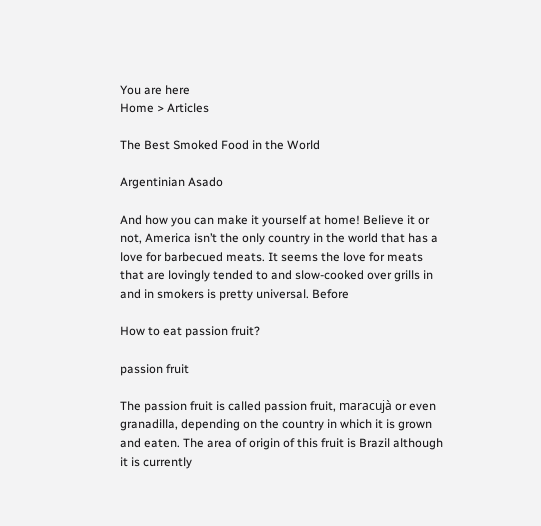You are here
Home > Articles

The Best Smoked Food in the World

Argentinian Asado

And how you can make it yourself at home! Believe it or not, America isn’t the only country in the world that has a love for barbecued meats. It seems the love for meats that are lovingly tended to and slow-cooked over grills in and in smokers is pretty universal. Before

How to eat passion fruit?

passion fruit

The passion fruit is called passion fruit, maracujà or even granadilla, depending on the country in which it is grown and eaten. The area of origin of this fruit is Brazil although it is currently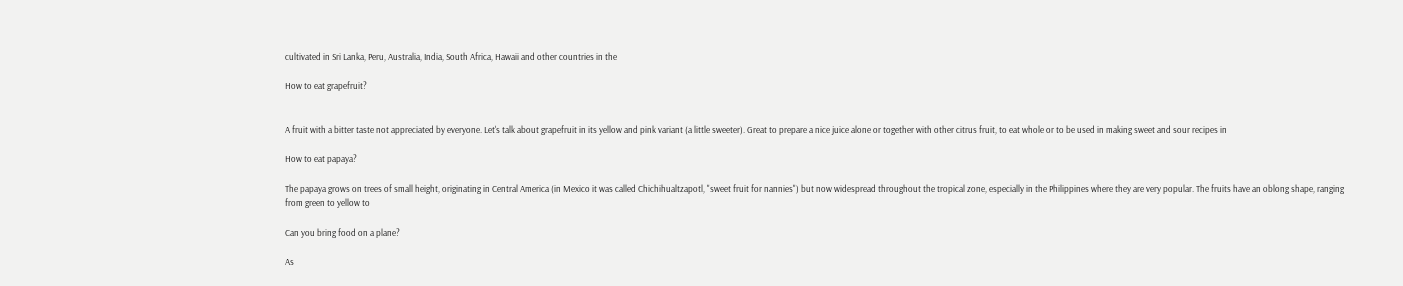cultivated in Sri Lanka, Peru, Australia, India, South Africa, Hawaii and other countries in the

How to eat grapefruit?


A fruit with a bitter taste not appreciated by everyone. Let's talk about grapefruit in its yellow and pink variant (a little sweeter). Great to prepare a nice juice alone or together with other citrus fruit, to eat whole or to be used in making sweet and sour recipes in

How to eat papaya?

The papaya grows on trees of small height, originating in Central America (in Mexico it was called Chichihualtzapotl, "sweet fruit for nannies") but now widespread throughout the tropical zone, especially in the Philippines where they are very popular. The fruits have an oblong shape, ranging from green to yellow to

Can you bring food on a plane?

As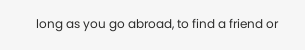long as you go abroad, to find a friend or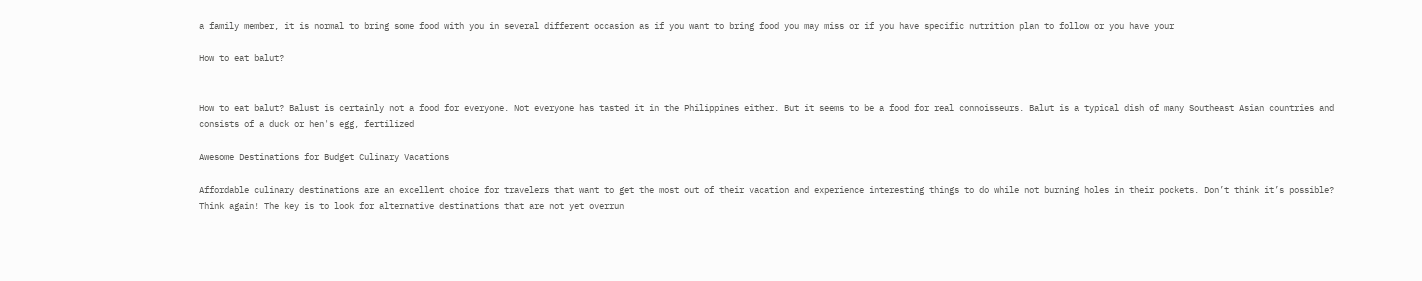a family member, it is normal to bring some food with you in several different occasion as if you want to bring food you may miss or if you have specific nutrition plan to follow or you have your

How to eat balut?


How to eat balut? Balust is certainly not a food for everyone. Not everyone has tasted it in the Philippines either. But it seems to be a food for real connoisseurs. Balut is a typical dish of many Southeast Asian countries and consists of a duck or hen's egg, fertilized

Awesome Destinations for Budget Culinary Vacations

Affordable culinary destinations are an excellent choice for travelers that want to get the most out of their vacation and experience interesting things to do while not burning holes in their pockets. Don’t think it’s possible? Think again! The key is to look for alternative destinations that are not yet overrun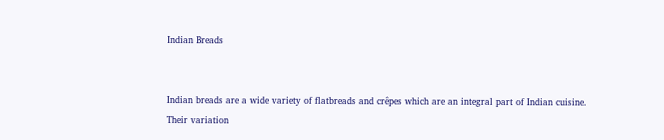Indian Breads


Indian breads are a wide variety of flatbreads and crêpes which are an integral part of Indian cuisine. Their variation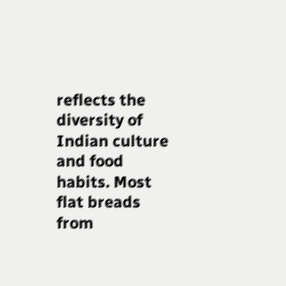reflects the diversity of Indian culture and food habits. Most flat breads from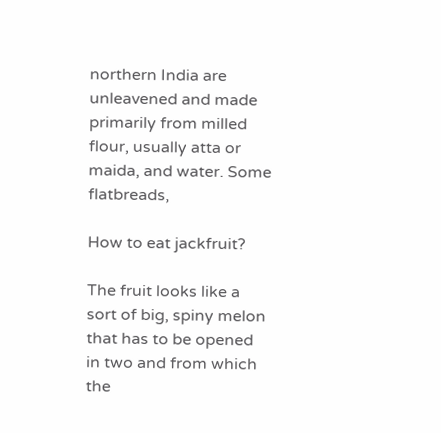northern India are unleavened and made primarily from milled flour, usually atta or maida, and water. Some flatbreads,

How to eat jackfruit?

The fruit looks like a sort of big, spiny melon that has to be opened in two and from which the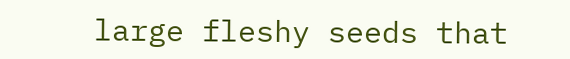large fleshy seeds that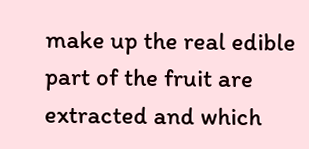make up the real edible part of the fruit are extracted and which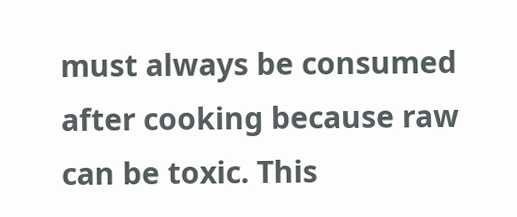must always be consumed after cooking because raw can be toxic. This